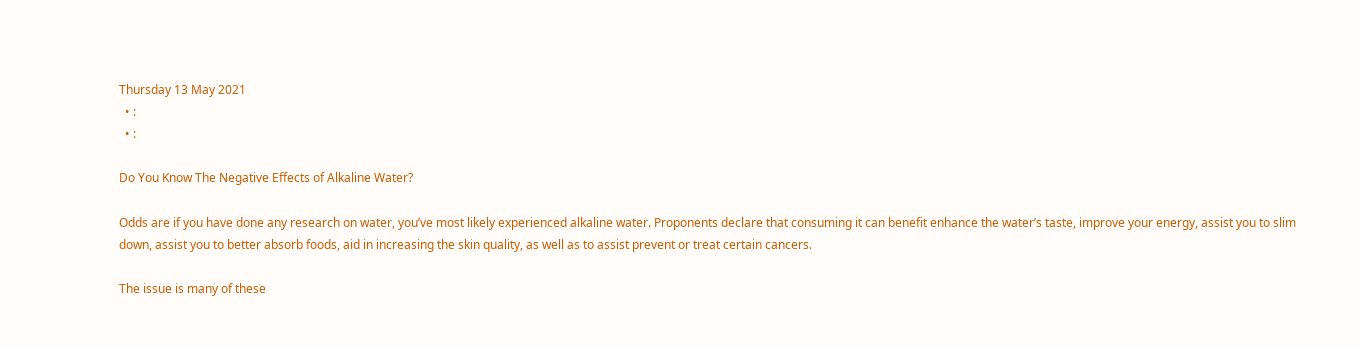Thursday 13 May 2021
  • :
  • :

Do You Know The Negative Effects of Alkaline Water?

Odds are if you have done any research on water, you’ve most likely experienced alkaline water. Proponents declare that consuming it can benefit enhance the water’s taste, improve your energy, assist you to slim down, assist you to better absorb foods, aid in increasing the skin quality, as well as to assist prevent or treat certain cancers.

The issue is many of these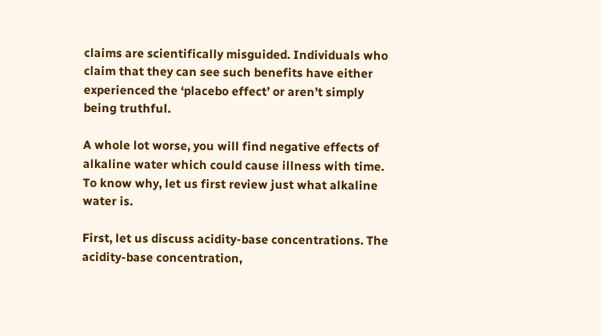claims are scientifically misguided. Individuals who claim that they can see such benefits have either experienced the ‘placebo effect’ or aren’t simply being truthful.

A whole lot worse, you will find negative effects of alkaline water which could cause illness with time. To know why, let us first review just what alkaline water is.

First, let us discuss acidity-base concentrations. The acidity-base concentration,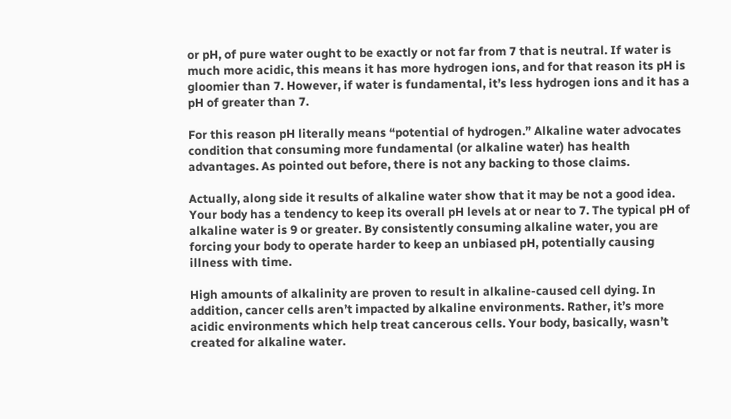or pH, of pure water ought to be exactly or not far from 7 that is neutral. If water is much more acidic, this means it has more hydrogen ions, and for that reason its pH is gloomier than 7. However, if water is fundamental, it’s less hydrogen ions and it has a pH of greater than 7.

For this reason pH literally means “potential of hydrogen.” Alkaline water advocates condition that consuming more fundamental (or alkaline water) has health advantages. As pointed out before, there is not any backing to those claims.

Actually, along side it results of alkaline water show that it may be not a good idea. Your body has a tendency to keep its overall pH levels at or near to 7. The typical pH of alkaline water is 9 or greater. By consistently consuming alkaline water, you are forcing your body to operate harder to keep an unbiased pH, potentially causing illness with time.

High amounts of alkalinity are proven to result in alkaline-caused cell dying. In addition, cancer cells aren’t impacted by alkaline environments. Rather, it’s more acidic environments which help treat cancerous cells. Your body, basically, wasn’t created for alkaline water.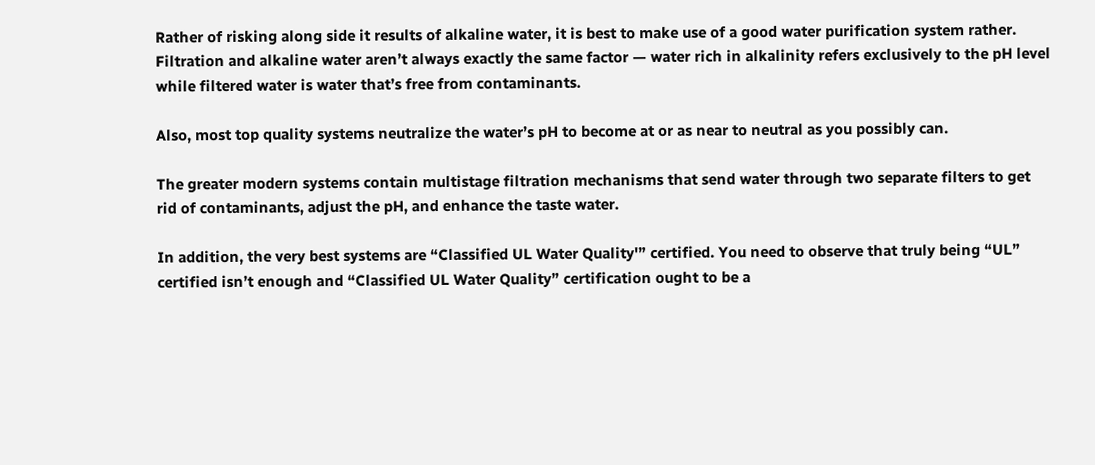Rather of risking along side it results of alkaline water, it is best to make use of a good water purification system rather. Filtration and alkaline water aren’t always exactly the same factor — water rich in alkalinity refers exclusively to the pH level while filtered water is water that’s free from contaminants.

Also, most top quality systems neutralize the water’s pH to become at or as near to neutral as you possibly can.

The greater modern systems contain multistage filtration mechanisms that send water through two separate filters to get rid of contaminants, adjust the pH, and enhance the taste water.

In addition, the very best systems are “Classified UL Water Quality'” certified. You need to observe that truly being “UL” certified isn’t enough and “Classified UL Water Quality” certification ought to be a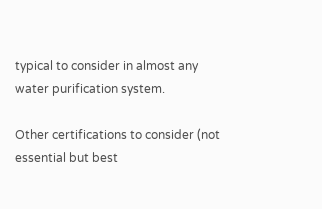typical to consider in almost any water purification system.

Other certifications to consider (not essential but best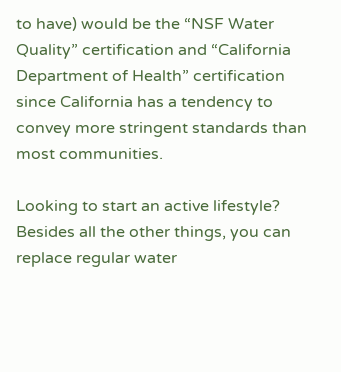to have) would be the “NSF Water Quality” certification and “California Department of Health” certification since California has a tendency to convey more stringent standards than most communities.

Looking to start an active lifestyle? Besides all the other things, you can replace regular water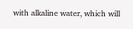with alkaline water, which will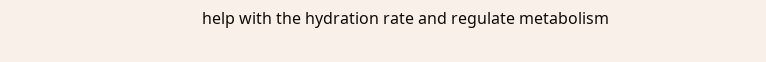help with the hydration rate and regulate metabolism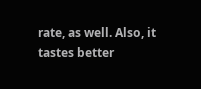rate, as well. Also, it tastes better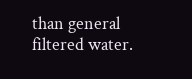than general filtered water.